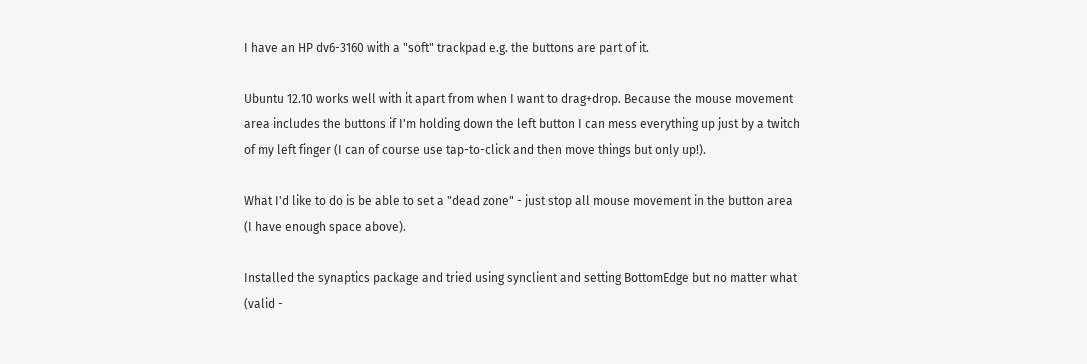I have an HP dv6-3160 with a "soft" trackpad e.g. the buttons are part of it.

Ubuntu 12.10 works well with it apart from when I want to drag+drop. Because the mouse movement area includes the buttons if I'm holding down the left button I can mess everything up just by a twitch of my left finger (I can of course use tap-to-click and then move things but only up!).

What I'd like to do is be able to set a "dead zone" - just stop all mouse movement in the button area (I have enough space above).

Installed the synaptics package and tried using synclient and setting BottomEdge but no matter what (valid -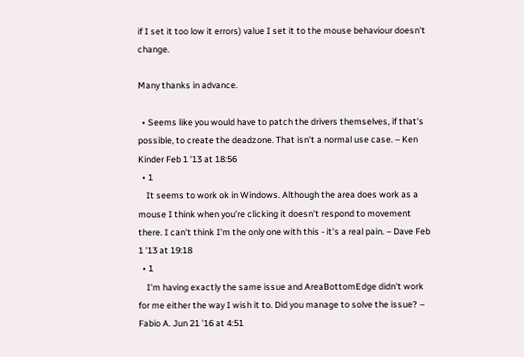if I set it too low it errors) value I set it to the mouse behaviour doesn't change.

Many thanks in advance.

  • Seems like you would have to patch the drivers themselves, if that's possible, to create the deadzone. That isn't a normal use case. – Ken Kinder Feb 1 '13 at 18:56
  • 1
    It seems to work ok in Windows. Although the area does work as a mouse I think when you're clicking it doesn't respond to movement there. I can't think I'm the only one with this - it's a real pain. – Dave Feb 1 '13 at 19:18
  • 1
    I'm having exactly the same issue and AreaBottomEdge didn't work for me either the way I wish it to. Did you manage to solve the issue? – Fabio A. Jun 21 '16 at 4:51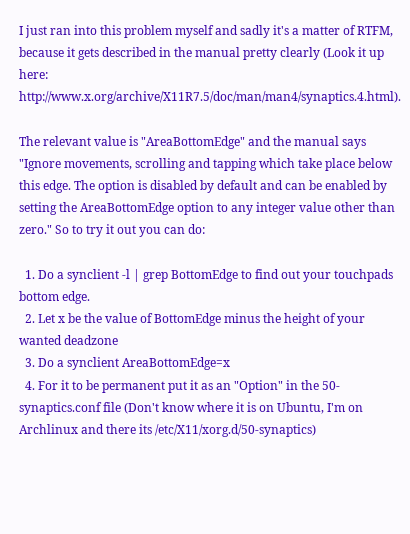I just ran into this problem myself and sadly it's a matter of RTFM, because it gets described in the manual pretty clearly (Look it up here: http://www.x.org/archive/X11R7.5/doc/man/man4/synaptics.4.html).

The relevant value is "AreaBottomEdge" and the manual says "Ignore movements, scrolling and tapping which take place below this edge. The option is disabled by default and can be enabled by setting the AreaBottomEdge option to any integer value other than zero." So to try it out you can do:

  1. Do a synclient -l | grep BottomEdge to find out your touchpads bottom edge.
  2. Let x be the value of BottomEdge minus the height of your wanted deadzone
  3. Do a synclient AreaBottomEdge=x
  4. For it to be permanent put it as an "Option" in the 50-synaptics.conf file (Don't know where it is on Ubuntu, I'm on Archlinux and there its /etc/X11/xorg.d/50-synaptics)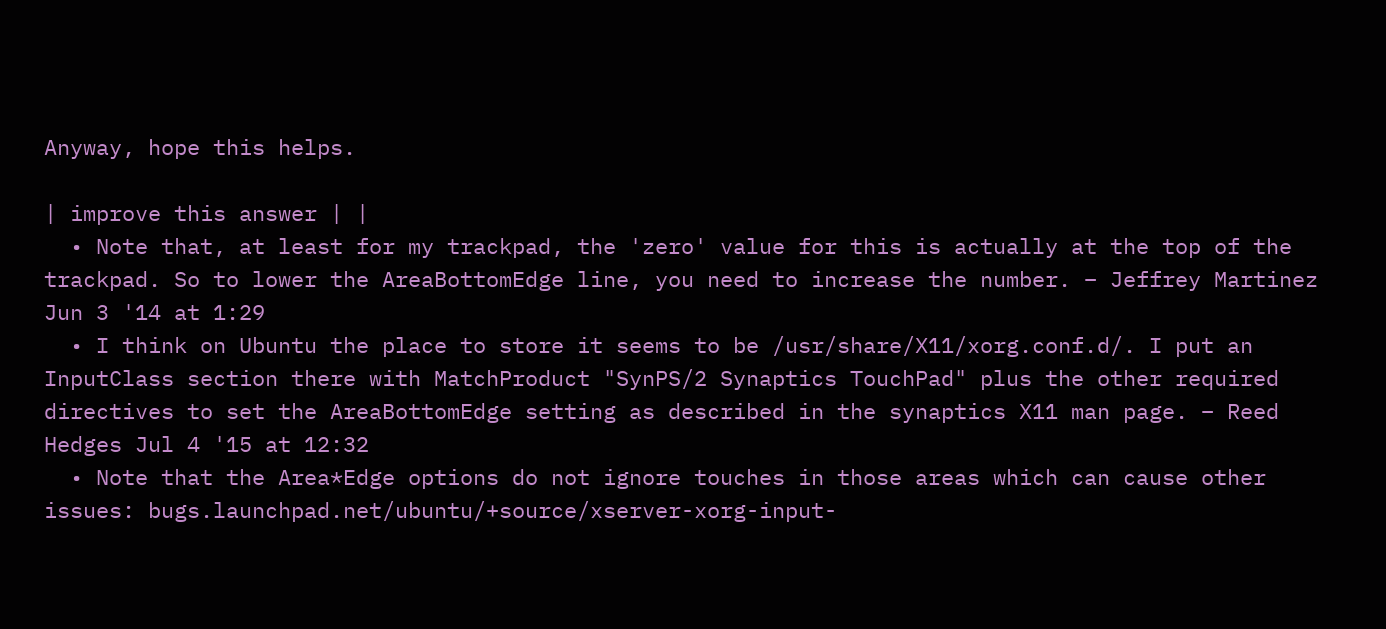Anyway, hope this helps.

| improve this answer | |
  • Note that, at least for my trackpad, the 'zero' value for this is actually at the top of the trackpad. So to lower the AreaBottomEdge line, you need to increase the number. – Jeffrey Martinez Jun 3 '14 at 1:29
  • I think on Ubuntu the place to store it seems to be /usr/share/X11/xorg.conf.d/. I put an InputClass section there with MatchProduct "SynPS/2 Synaptics TouchPad" plus the other required directives to set the AreaBottomEdge setting as described in the synaptics X11 man page. – Reed Hedges Jul 4 '15 at 12:32
  • Note that the Area*Edge options do not ignore touches in those areas which can cause other issues: bugs.launchpad.net/ubuntu/+source/xserver-xorg-input-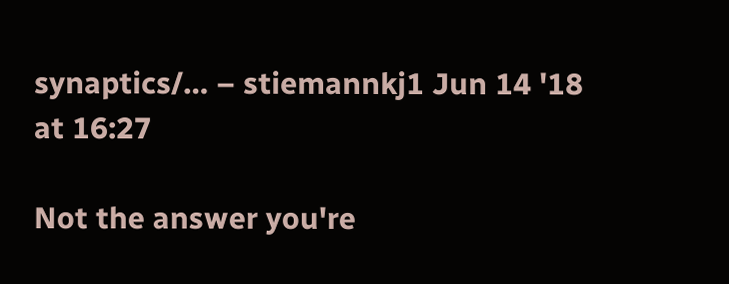synaptics/… – stiemannkj1 Jun 14 '18 at 16:27

Not the answer you're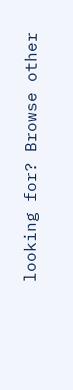looking for? Browse other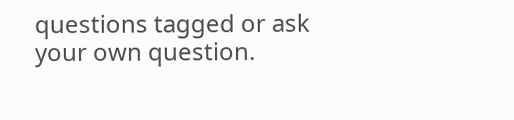questions tagged or ask your own question.